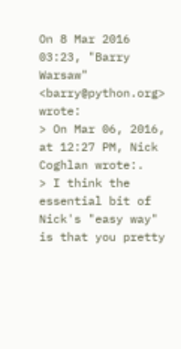On 8 Mar 2016 03:23, "Barry Warsaw" <barry@python.org> wrote:
> On Mar 06, 2016, at 12:27 PM, Nick Coghlan wrote:.
> I think the essential bit of Nick's "easy way" is that you pretty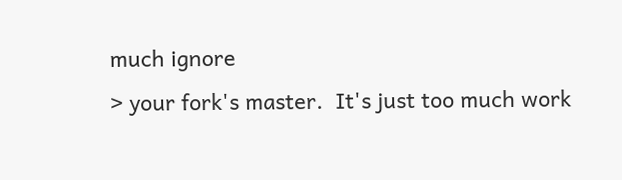much ignore
> your fork's master.  It's just too much work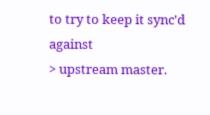to try to keep it sync'd against
> upstream master.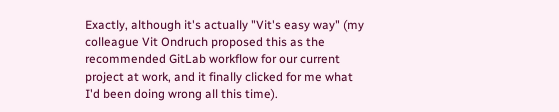Exactly, although it's actually "Vit's easy way" (my colleague Vit Ondruch proposed this as the recommended GitLab workflow for our current project at work, and it finally clicked for me what I'd been doing wrong all this time).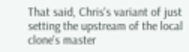That said, Chris's variant of just setting the upstream of the local clone's master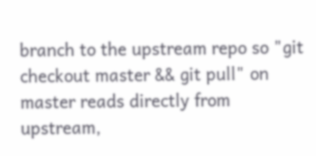branch to the upstream repo so "git checkout master && git pull" on master reads directly from upstream,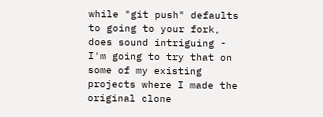while "git push" defaults to going to your fork, does sound intriguing - I'm going to try that on some of my existing projects where I made the original clone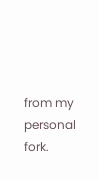from my personal fork.